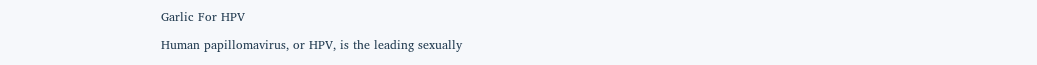Garlic For HPV

Human papillomavirus, or HPV, is the leading sexually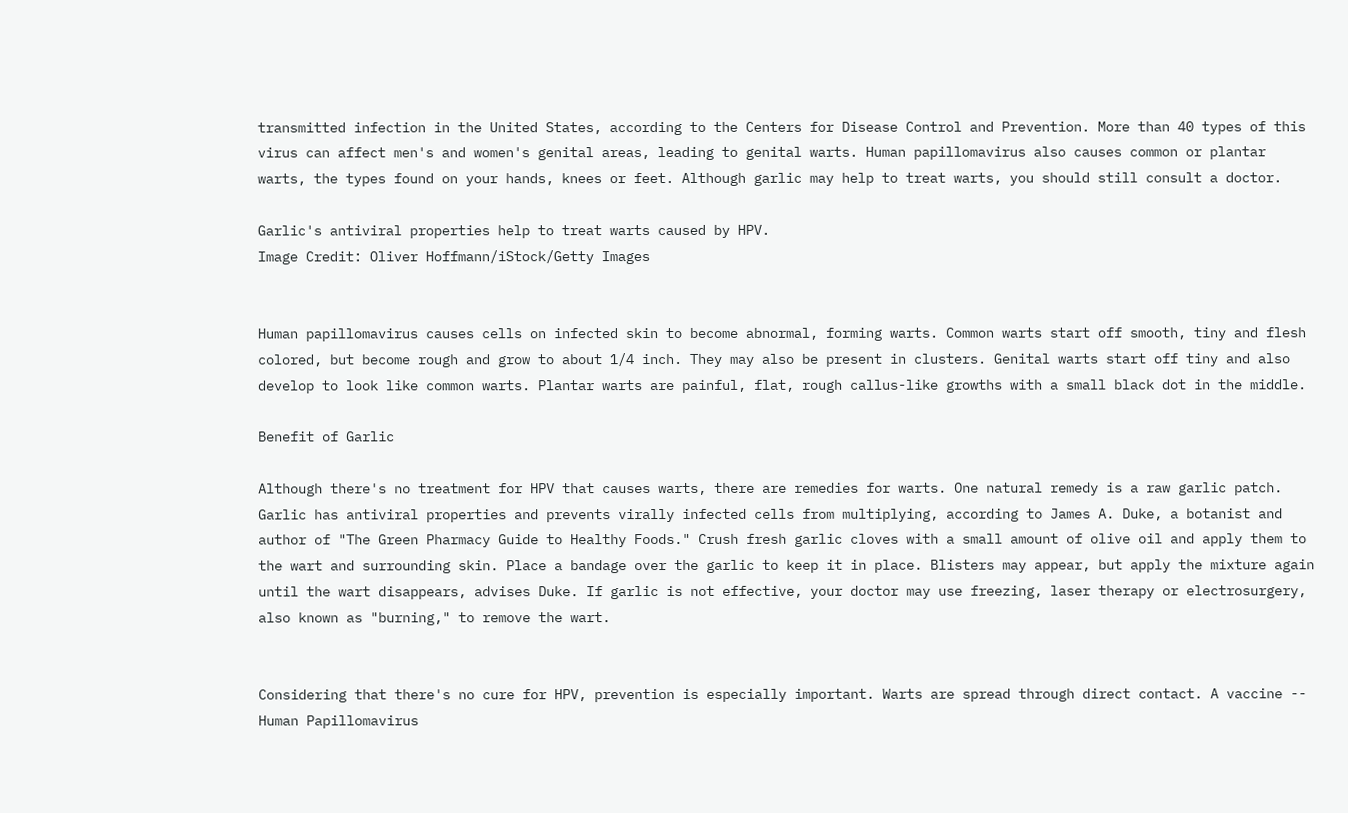transmitted infection in the United States, according to the Centers for Disease Control and Prevention. More than 40 types of this virus can affect men's and women's genital areas, leading to genital warts. Human papillomavirus also causes common or plantar warts, the types found on your hands, knees or feet. Although garlic may help to treat warts, you should still consult a doctor.

Garlic's antiviral properties help to treat warts caused by HPV.
Image Credit: Oliver Hoffmann/iStock/Getty Images


Human papillomavirus causes cells on infected skin to become abnormal, forming warts. Common warts start off smooth, tiny and flesh colored, but become rough and grow to about 1/4 inch. They may also be present in clusters. Genital warts start off tiny and also develop to look like common warts. Plantar warts are painful, flat, rough callus-like growths with a small black dot in the middle.

Benefit of Garlic

Although there's no treatment for HPV that causes warts, there are remedies for warts. One natural remedy is a raw garlic patch. Garlic has antiviral properties and prevents virally infected cells from multiplying, according to James A. Duke, a botanist and author of "The Green Pharmacy Guide to Healthy Foods." Crush fresh garlic cloves with a small amount of olive oil and apply them to the wart and surrounding skin. Place a bandage over the garlic to keep it in place. Blisters may appear, but apply the mixture again until the wart disappears, advises Duke. If garlic is not effective, your doctor may use freezing, laser therapy or electrosurgery, also known as "burning," to remove the wart.


Considering that there's no cure for HPV, prevention is especially important. Warts are spread through direct contact. A vaccine -- Human Papillomavirus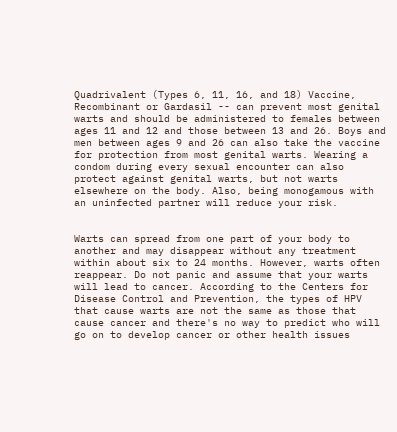Quadrivalent (Types 6, 11, 16, and 18) Vaccine, Recombinant or Gardasil -- can prevent most genital warts and should be administered to females between ages 11 and 12 and those between 13 and 26. Boys and men between ages 9 and 26 can also take the vaccine for protection from most genital warts. Wearing a condom during every sexual encounter can also protect against genital warts, but not warts elsewhere on the body. Also, being monogamous with an uninfected partner will reduce your risk.


Warts can spread from one part of your body to another and may disappear without any treatment within about six to 24 months. However, warts often reappear. Do not panic and assume that your warts will lead to cancer. According to the Centers for Disease Control and Prevention, the types of HPV that cause warts are not the same as those that cause cancer and there's no way to predict who will go on to develop cancer or other health issues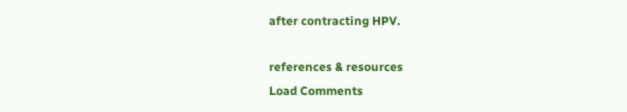after contracting HPV.

references & resources
Load Comments